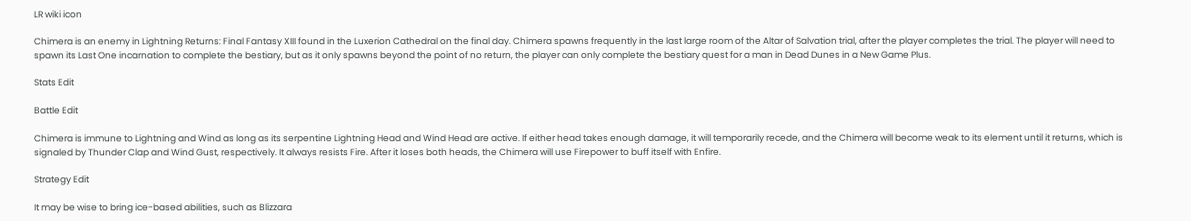LR wiki icon

Chimera is an enemy in Lightning Returns: Final Fantasy XIII found in the Luxerion Cathedral on the final day. Chimera spawns frequently in the last large room of the Altar of Salvation trial, after the player completes the trial. The player will need to spawn its Last One incarnation to complete the bestiary, but as it only spawns beyond the point of no return, the player can only complete the bestiary quest for a man in Dead Dunes in a New Game Plus.

Stats Edit

Battle Edit

Chimera is immune to Lightning and Wind as long as its serpentine Lightning Head and Wind Head are active. If either head takes enough damage, it will temporarily recede, and the Chimera will become weak to its element until it returns, which is signaled by Thunder Clap and Wind Gust, respectively. It always resists Fire. After it loses both heads, the Chimera will use Firepower to buff itself with Enfire.

Strategy Edit

It may be wise to bring ice-based abilities, such as Blizzara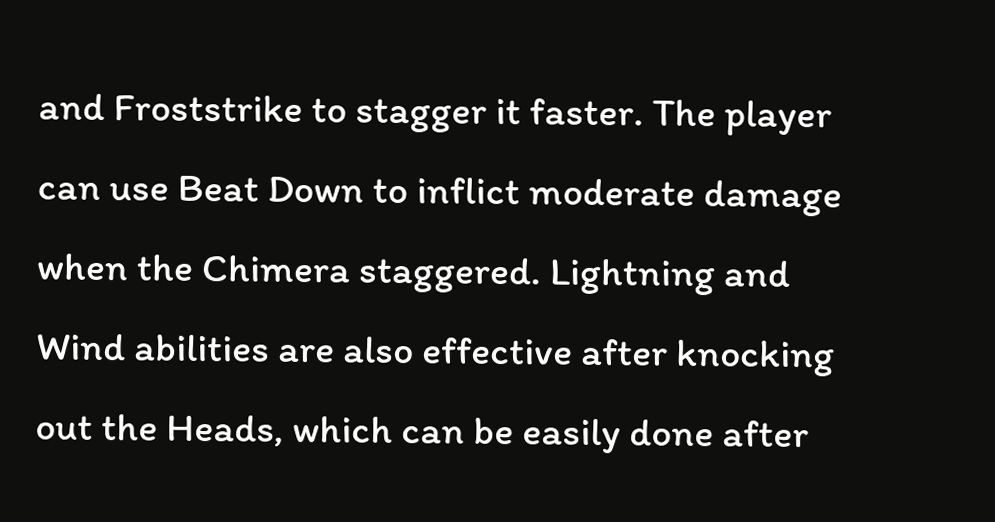and Froststrike to stagger it faster. The player can use Beat Down to inflict moderate damage when the Chimera staggered. Lightning and Wind abilities are also effective after knocking out the Heads, which can be easily done after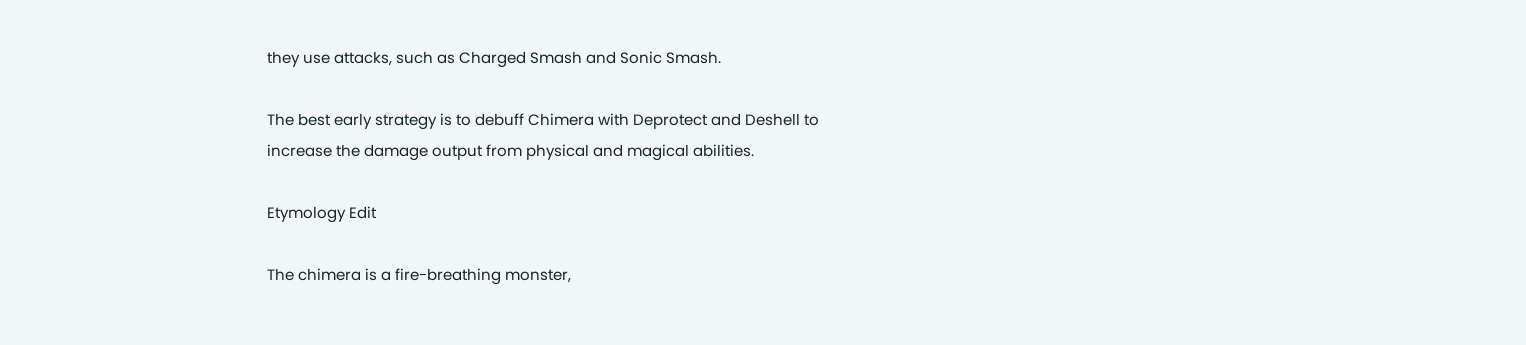they use attacks, such as Charged Smash and Sonic Smash.

The best early strategy is to debuff Chimera with Deprotect and Deshell to increase the damage output from physical and magical abilities.

Etymology Edit

The chimera is a fire-breathing monster,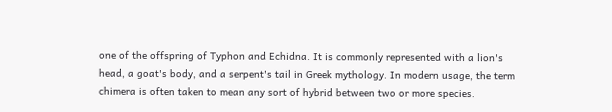one of the offspring of Typhon and Echidna. It is commonly represented with a lion's head, a goat's body, and a serpent's tail in Greek mythology. In modern usage, the term chimera is often taken to mean any sort of hybrid between two or more species.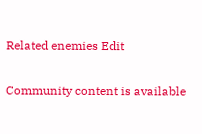Related enemies Edit

Community content is available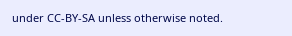under CC-BY-SA unless otherwise noted.